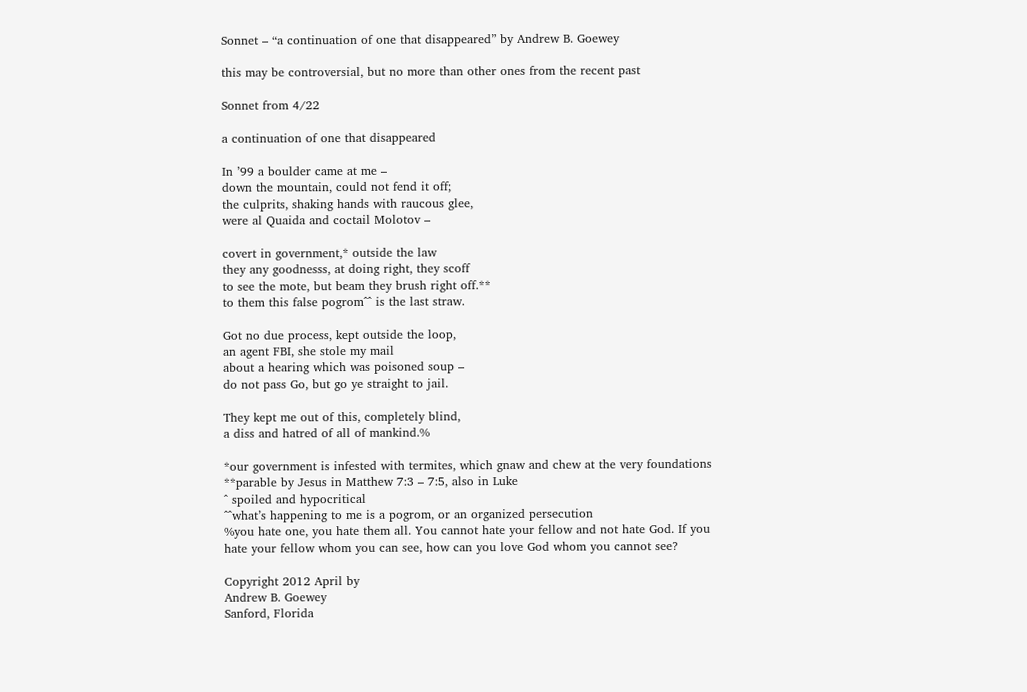Sonnet – “a continuation of one that disappeared” by Andrew B. Goewey

this may be controversial, but no more than other ones from the recent past

Sonnet from 4/22

a continuation of one that disappeared

In ’99 a boulder came at me –
down the mountain, could not fend it off;
the culprits, shaking hands with raucous glee,
were al Quaida and coctail Molotov –

covert in government,* outside the law
they any goodnesss, at doing right, they scoff
to see the mote, but beam they brush right off.**
to them this false pogrom^^ is the last straw.

Got no due process, kept outside the loop,
an agent FBI, she stole my mail
about a hearing which was poisoned soup –
do not pass Go, but go ye straight to jail.

They kept me out of this, completely blind,
a diss and hatred of all of mankind.%

*our government is infested with termites, which gnaw and chew at the very foundations
**parable by Jesus in Matthew 7:3 – 7:5, also in Luke
^ spoiled and hypocritical
^^what’s happening to me is a pogrom, or an organized persecution
%you hate one, you hate them all. You cannot hate your fellow and not hate God. If you
hate your fellow whom you can see, how can you love God whom you cannot see?

Copyright 2012 April by
Andrew B. Goewey
Sanford, Florida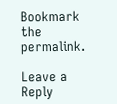Bookmark the permalink.

Leave a Reply